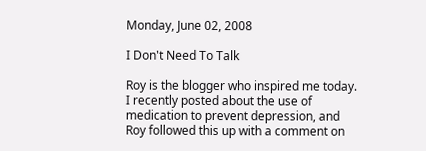Monday, June 02, 2008

I Don't Need To Talk

Roy is the blogger who inspired me today. I recently posted about the use of medication to prevent depression, and Roy followed this up with a comment on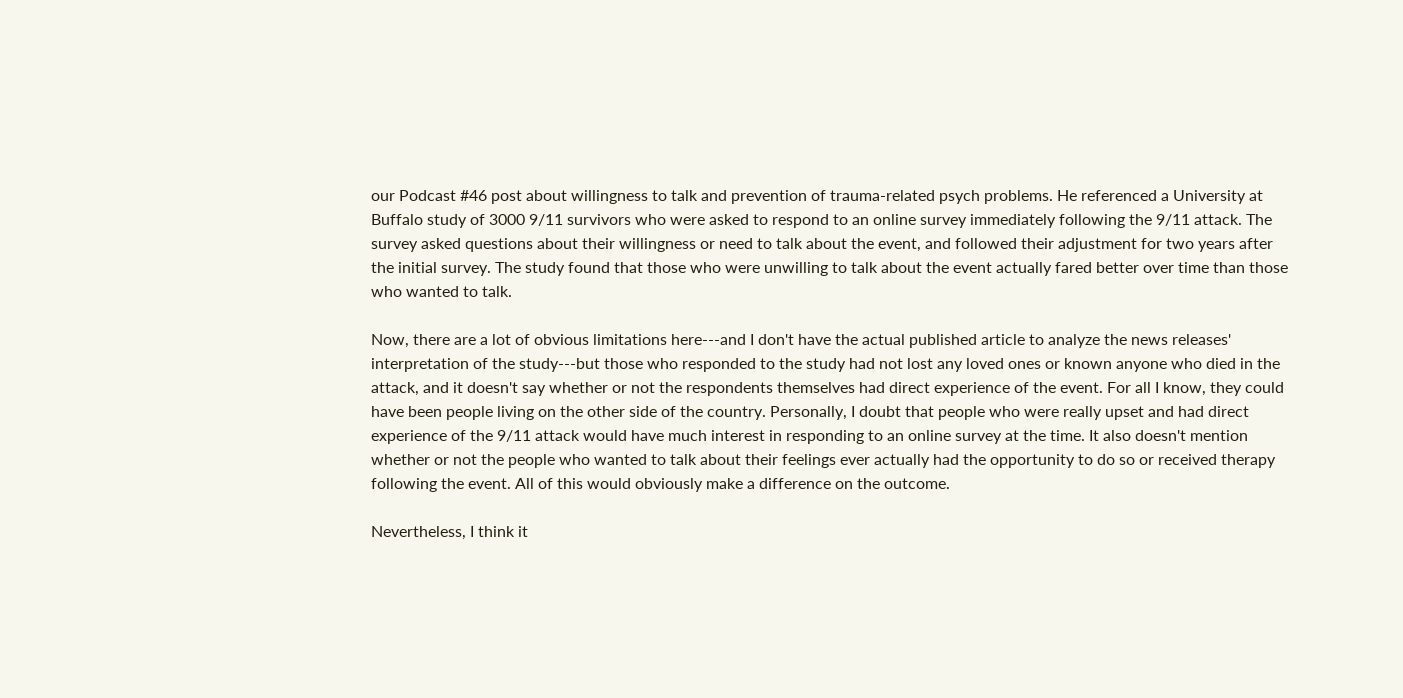our Podcast #46 post about willingness to talk and prevention of trauma-related psych problems. He referenced a University at Buffalo study of 3000 9/11 survivors who were asked to respond to an online survey immediately following the 9/11 attack. The survey asked questions about their willingness or need to talk about the event, and followed their adjustment for two years after the initial survey. The study found that those who were unwilling to talk about the event actually fared better over time than those who wanted to talk.

Now, there are a lot of obvious limitations here---and I don't have the actual published article to analyze the news releases' interpretation of the study---but those who responded to the study had not lost any loved ones or known anyone who died in the attack, and it doesn't say whether or not the respondents themselves had direct experience of the event. For all I know, they could have been people living on the other side of the country. Personally, I doubt that people who were really upset and had direct experience of the 9/11 attack would have much interest in responding to an online survey at the time. It also doesn't mention whether or not the people who wanted to talk about their feelings ever actually had the opportunity to do so or received therapy following the event. All of this would obviously make a difference on the outcome.

Nevertheless, I think it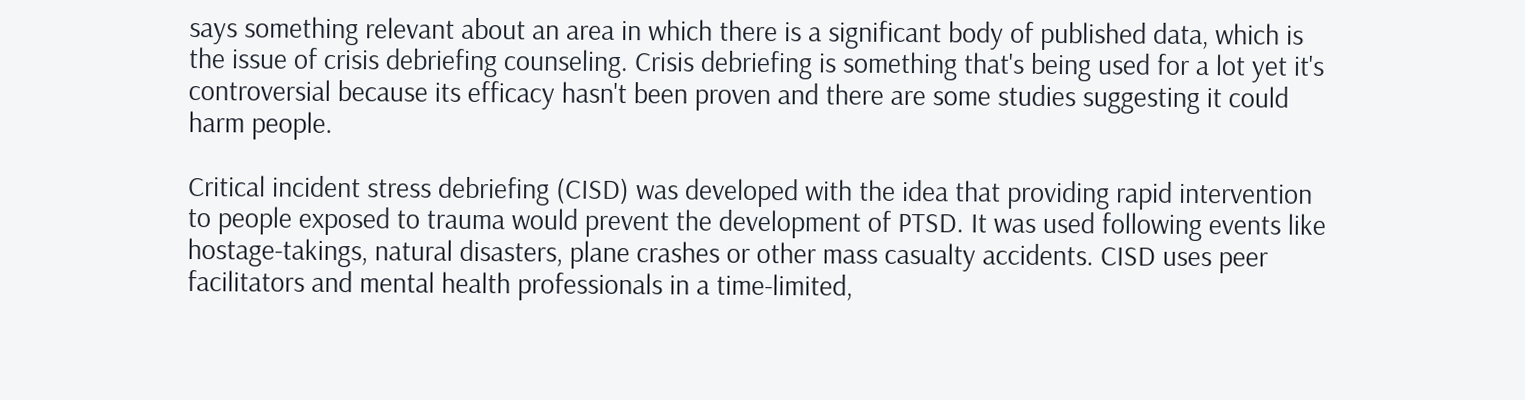says something relevant about an area in which there is a significant body of published data, which is the issue of crisis debriefing counseling. Crisis debriefing is something that's being used for a lot yet it's controversial because its efficacy hasn't been proven and there are some studies suggesting it could harm people.

Critical incident stress debriefing (CISD) was developed with the idea that providing rapid intervention to people exposed to trauma would prevent the development of PTSD. It was used following events like hostage-takings, natural disasters, plane crashes or other mass casualty accidents. CISD uses peer facilitators and mental health professionals in a time-limited,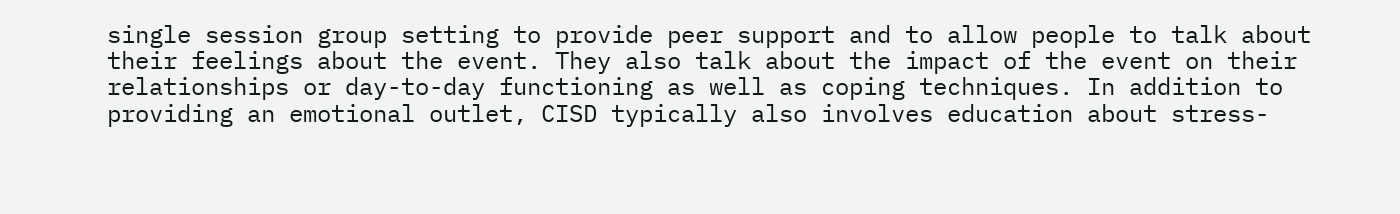single session group setting to provide peer support and to allow people to talk about their feelings about the event. They also talk about the impact of the event on their relationships or day-to-day functioning as well as coping techniques. In addition to providing an emotional outlet, CISD typically also involves education about stress-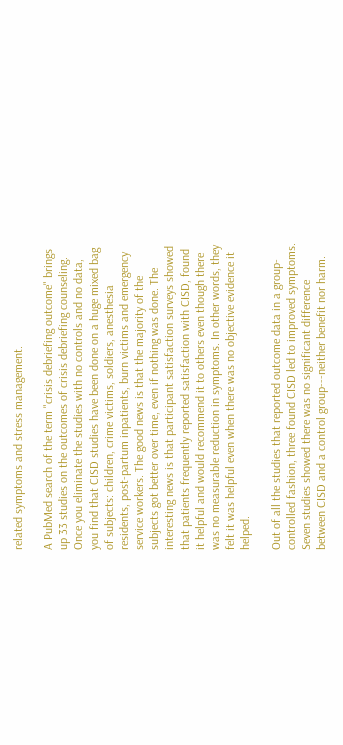related symptoms and stress management.

A PubMed search of the term "crisis debriefing outcome" brings up 33 studies on the outcomes of crisis debriefing counseling. Once you eliminate the studies with no controls and no data, you find that CISD studies have been done on a huge mixed bag of subjects: children, crime victims, soldiers, anesthesia residents, post-partum inpatients, burn victims and emergency service workers. The good news is that the majority of the subjects got better over time, even if nothing was done. The interesting news is that participant satisfaction surveys showed that patients frequently reported satisfaction with CISD, found it helpful and would recommend it to others even though there was no measurable reduction in symptoms. In other words, they felt it was helpful even when there was no objective evidence it helped.

Out of all the studies that reported outcome data in a group-controlled fashion, three found CISD led to improved symptoms. Seven studies showed there was no significant difference between CISD and a control group---neither benefit nor harm.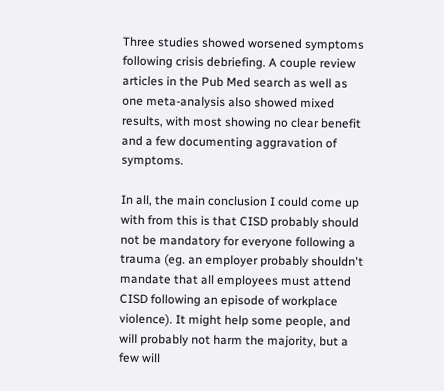Three studies showed worsened symptoms following crisis debriefing. A couple review articles in the Pub Med search as well as one meta-analysis also showed mixed results, with most showing no clear benefit and a few documenting aggravation of symptoms.

In all, the main conclusion I could come up with from this is that CISD probably should not be mandatory for everyone following a trauma (eg. an employer probably shouldn't mandate that all employees must attend CISD following an episode of workplace violence). It might help some people, and will probably not harm the majority, but a few will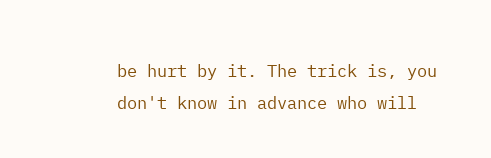be hurt by it. The trick is, you don't know in advance who will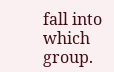fall into which group.